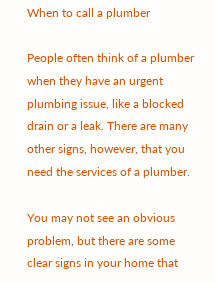When to call a plumber

People often think of a plumber when they have an urgent plumbing issue, like a blocked drain or a leak. There are many other signs, however, that you need the services of a plumber.

You may not see an obvious problem, but there are some clear signs in your home that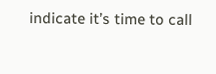indicate it’s time to call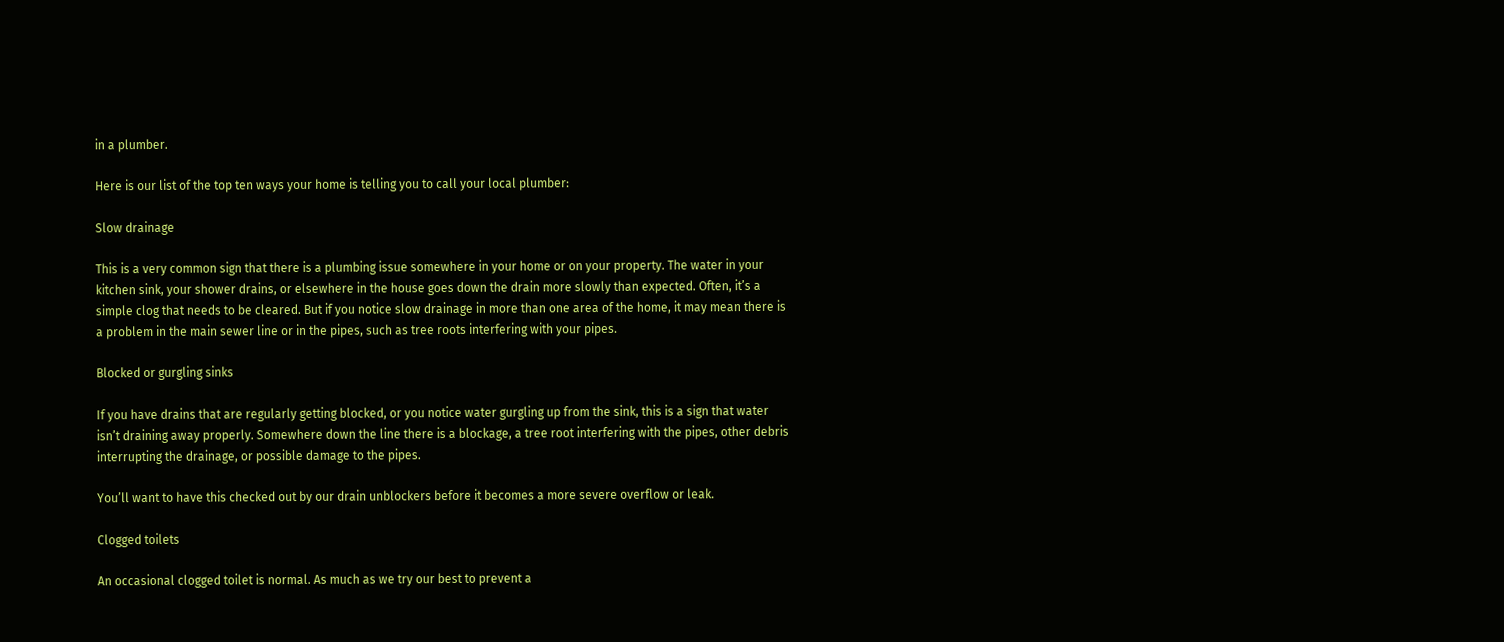in a plumber.

Here is our list of the top ten ways your home is telling you to call your local plumber:

Slow drainage

This is a very common sign that there is a plumbing issue somewhere in your home or on your property. The water in your kitchen sink, your shower drains, or elsewhere in the house goes down the drain more slowly than expected. Often, it’s a simple clog that needs to be cleared. But if you notice slow drainage in more than one area of the home, it may mean there is a problem in the main sewer line or in the pipes, such as tree roots interfering with your pipes.

Blocked or gurgling sinks

If you have drains that are regularly getting blocked, or you notice water gurgling up from the sink, this is a sign that water isn’t draining away properly. Somewhere down the line there is a blockage, a tree root interfering with the pipes, other debris interrupting the drainage, or possible damage to the pipes.

You’ll want to have this checked out by our drain unblockers before it becomes a more severe overflow or leak.

Clogged toilets

An occasional clogged toilet is normal. As much as we try our best to prevent a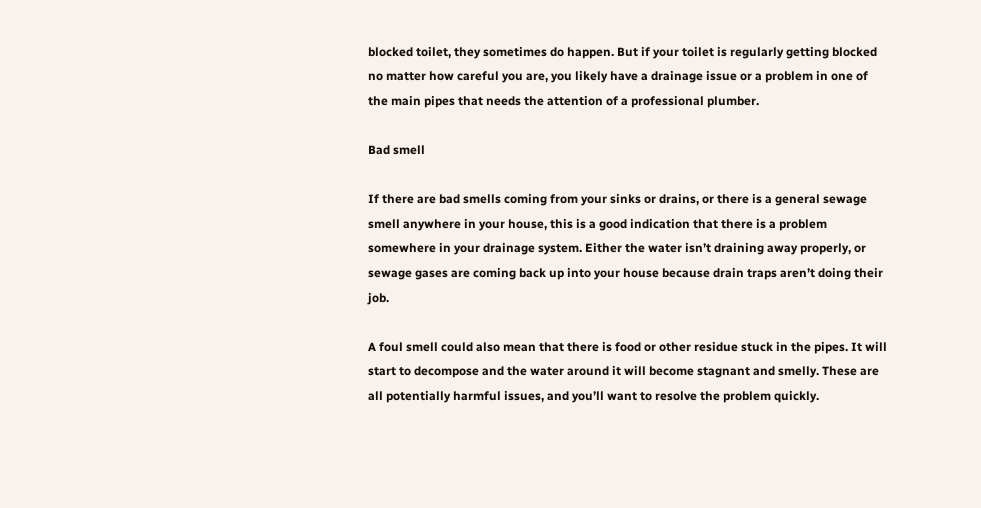blocked toilet, they sometimes do happen. But if your toilet is regularly getting blocked no matter how careful you are, you likely have a drainage issue or a problem in one of the main pipes that needs the attention of a professional plumber.

Bad smell

If there are bad smells coming from your sinks or drains, or there is a general sewage smell anywhere in your house, this is a good indication that there is a problem somewhere in your drainage system. Either the water isn’t draining away properly, or sewage gases are coming back up into your house because drain traps aren’t doing their job.

A foul smell could also mean that there is food or other residue stuck in the pipes. It will start to decompose and the water around it will become stagnant and smelly. These are all potentially harmful issues, and you’ll want to resolve the problem quickly.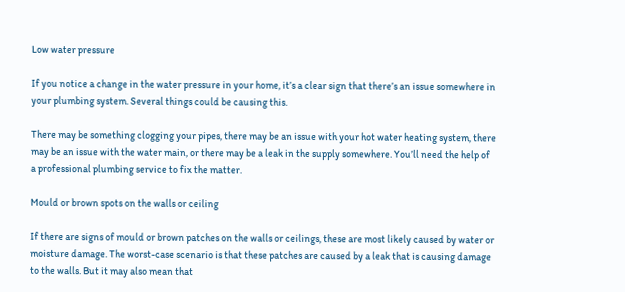Low water pressure

If you notice a change in the water pressure in your home, it’s a clear sign that there’s an issue somewhere in your plumbing system. Several things could be causing this.

There may be something clogging your pipes, there may be an issue with your hot water heating system, there may be an issue with the water main, or there may be a leak in the supply somewhere. You’ll need the help of a professional plumbing service to fix the matter.

Mould or brown spots on the walls or ceiling

If there are signs of mould or brown patches on the walls or ceilings, these are most likely caused by water or moisture damage. The worst-case scenario is that these patches are caused by a leak that is causing damage to the walls. But it may also mean that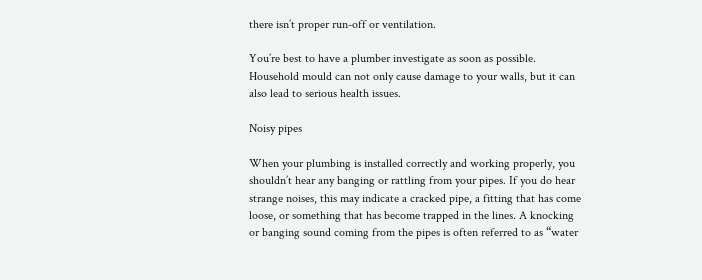there isn’t proper run-off or ventilation.

You’re best to have a plumber investigate as soon as possible. Household mould can not only cause damage to your walls, but it can also lead to serious health issues.

Noisy pipes

When your plumbing is installed correctly and working properly, you shouldn’t hear any banging or rattling from your pipes. If you do hear strange noises, this may indicate a cracked pipe, a fitting that has come loose, or something that has become trapped in the lines. A knocking or banging sound coming from the pipes is often referred to as “water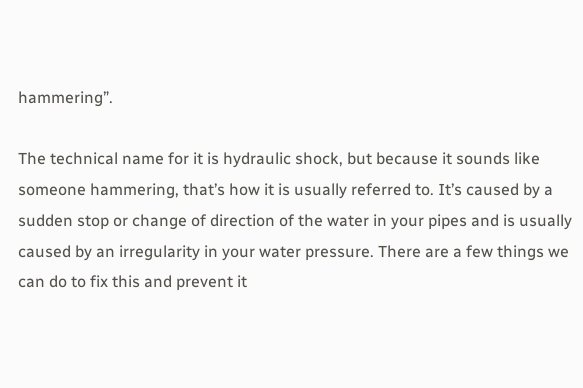hammering”.

The technical name for it is hydraulic shock, but because it sounds like someone hammering, that’s how it is usually referred to. It’s caused by a sudden stop or change of direction of the water in your pipes and is usually caused by an irregularity in your water pressure. There are a few things we can do to fix this and prevent it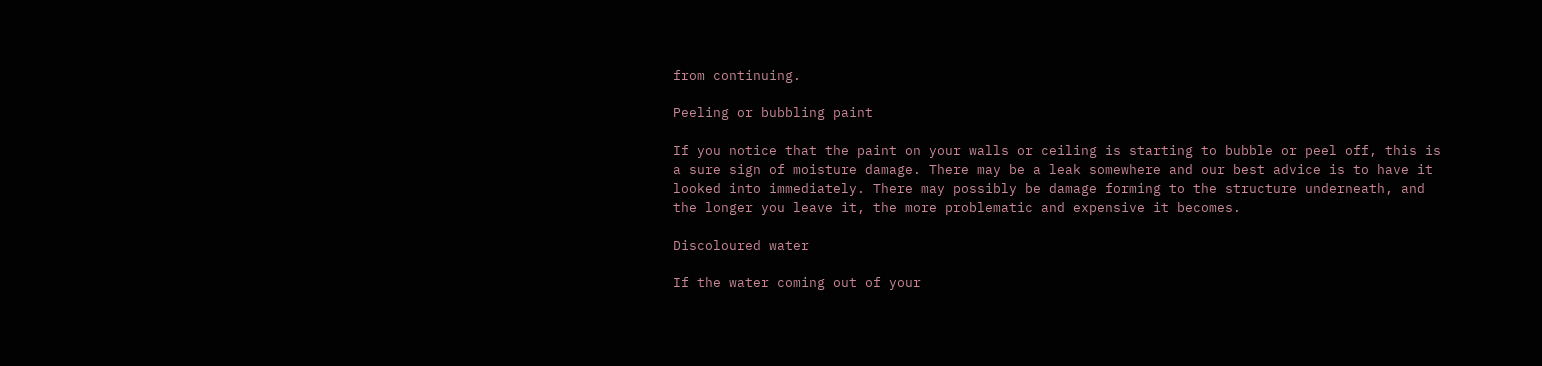from continuing.

Peeling or bubbling paint

If you notice that the paint on your walls or ceiling is starting to bubble or peel off, this is a sure sign of moisture damage. There may be a leak somewhere and our best advice is to have it looked into immediately. There may possibly be damage forming to the structure underneath, and the longer you leave it, the more problematic and expensive it becomes.

Discoloured water

If the water coming out of your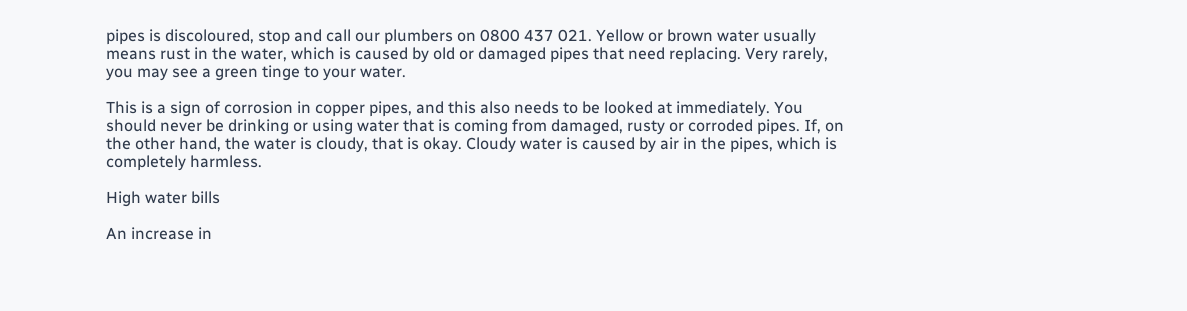pipes is discoloured, stop and call our plumbers on 0800 437 021. Yellow or brown water usually means rust in the water, which is caused by old or damaged pipes that need replacing. Very rarely, you may see a green tinge to your water.

This is a sign of corrosion in copper pipes, and this also needs to be looked at immediately. You should never be drinking or using water that is coming from damaged, rusty or corroded pipes. If, on the other hand, the water is cloudy, that is okay. Cloudy water is caused by air in the pipes, which is completely harmless.

High water bills

An increase in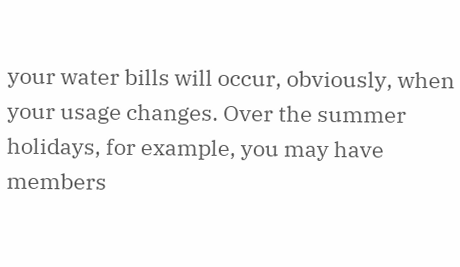your water bills will occur, obviously, when your usage changes. Over the summer holidays, for example, you may have members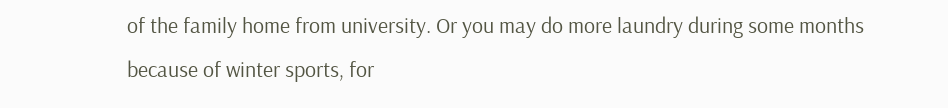of the family home from university. Or you may do more laundry during some months because of winter sports, for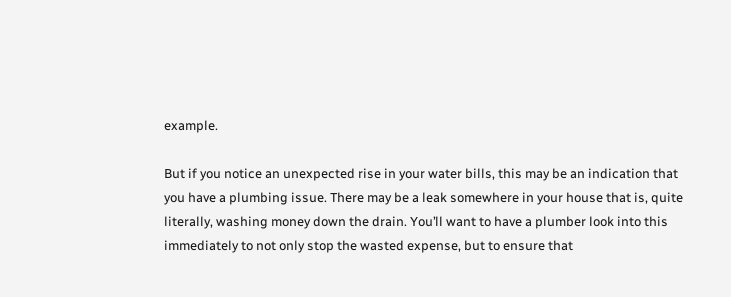example.

But if you notice an unexpected rise in your water bills, this may be an indication that you have a plumbing issue. There may be a leak somewhere in your house that is, quite literally, washing money down the drain. You’ll want to have a plumber look into this immediately to not only stop the wasted expense, but to ensure that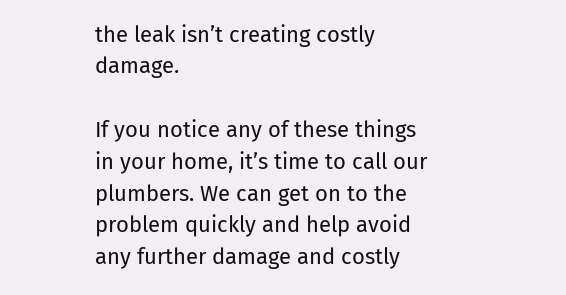the leak isn’t creating costly damage.

If you notice any of these things in your home, it’s time to call our plumbers. We can get on to the problem quickly and help avoid any further damage and costly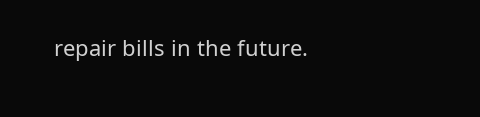repair bills in the future.